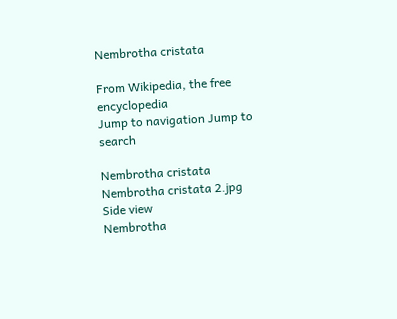Nembrotha cristata

From Wikipedia, the free encyclopedia
Jump to navigation Jump to search

Nembrotha cristata
Nembrotha cristata 2.jpg
Side view
Nembrotha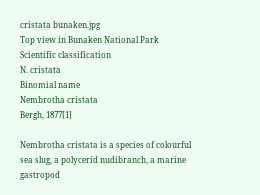cristata bunaken.jpg
Top view in Bunaken National Park
Scientific classification
N. cristata
Binomial name
Nembrotha cristata
Bergh, 1877[1]

Nembrotha cristata is a species of colourful sea slug, a polycerid nudibranch, a marine gastropod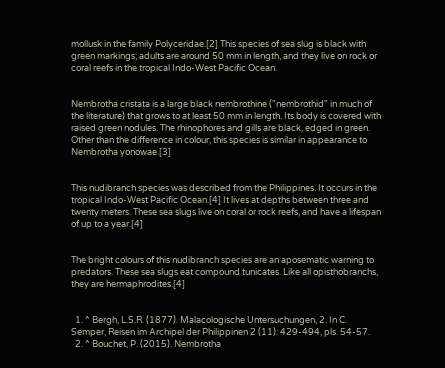mollusk in the family Polyceridae.[2] This species of sea slug is black with green markings; adults are around 50 mm in length, and they live on rock or coral reefs in the tropical Indo-West Pacific Ocean.


Nembrotha cristata is a large black nembrothine ("nembrothid" in much of the literature) that grows to at least 50 mm in length. Its body is covered with raised green nodules. The rhinophores and gills are black, edged in green. Other than the difference in colour, this species is similar in appearance to Nembrotha yonowae.[3]


This nudibranch species was described from the Philippines. It occurs in the tropical Indo-West Pacific Ocean.[4] It lives at depths between three and twenty meters. These sea slugs live on coral or rock reefs, and have a lifespan of up to a year.[4]


The bright colours of this nudibranch species are an aposematic warning to predators. These sea slugs eat compound tunicates. Like all opisthobranchs, they are hermaphrodites.[4]


  1. ^ Bergh, L.S.R. (1877). Malacologische Untersuchungen, 2. In C. Semper, Reisen im Archipel der Philippinen 2 (11): 429-494, pls. 54-57.
  2. ^ Bouchet, P. (2015). Nembrotha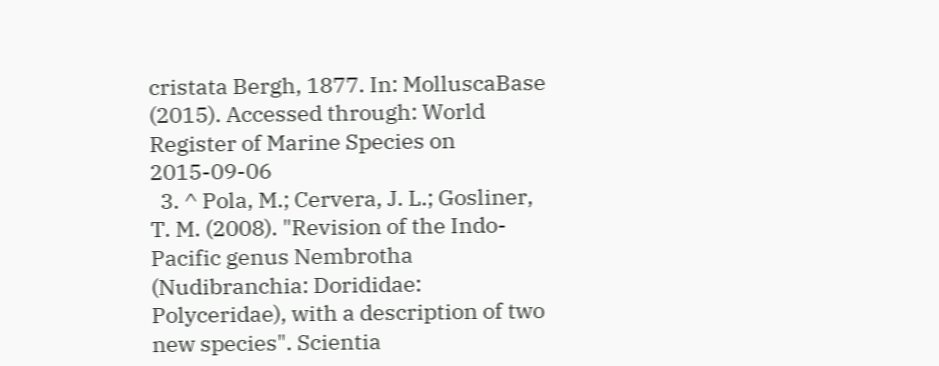cristata Bergh, 1877. In: MolluscaBase (2015). Accessed through: World Register of Marine Species on 2015-09-06
  3. ^ Pola, M.; Cervera, J. L.; Gosliner, T. M. (2008). "Revision of the Indo-Pacific genus Nembrotha (Nudibranchia: Dorididae: Polyceridae), with a description of two new species". Scientia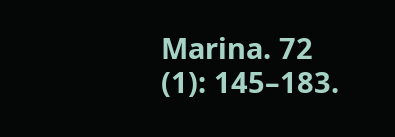Marina. 72 (1): 145–183.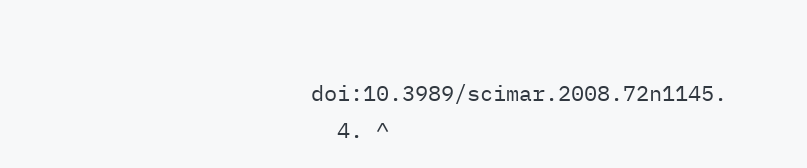doi:10.3989/scimar.2008.72n1145.
  4. ^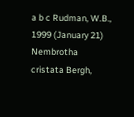a b c Rudman, W.B., 1999 (January 21) Nembrotha cristata Bergh,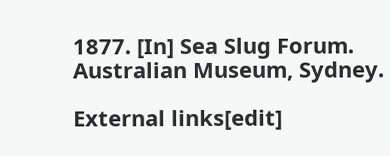1877. [In] Sea Slug Forum. Australian Museum, Sydney.

External links[edit]